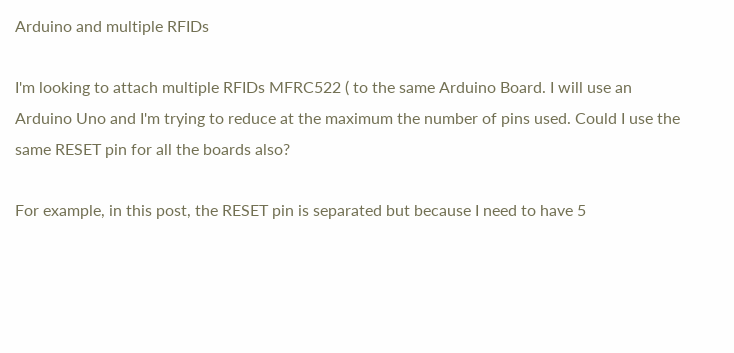Arduino and multiple RFIDs

I'm looking to attach multiple RFIDs MFRC522 ( to the same Arduino Board. I will use an Arduino Uno and I'm trying to reduce at the maximum the number of pins used. Could I use the same RESET pin for all the boards also?

For example, in this post, the RESET pin is separated but because I need to have 5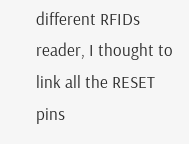different RFIDs reader, I thought to link all the RESET pins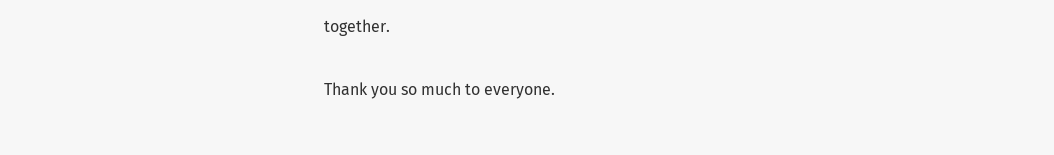together.

Thank you so much to everyone.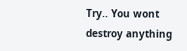Try.. You wont destroy anything